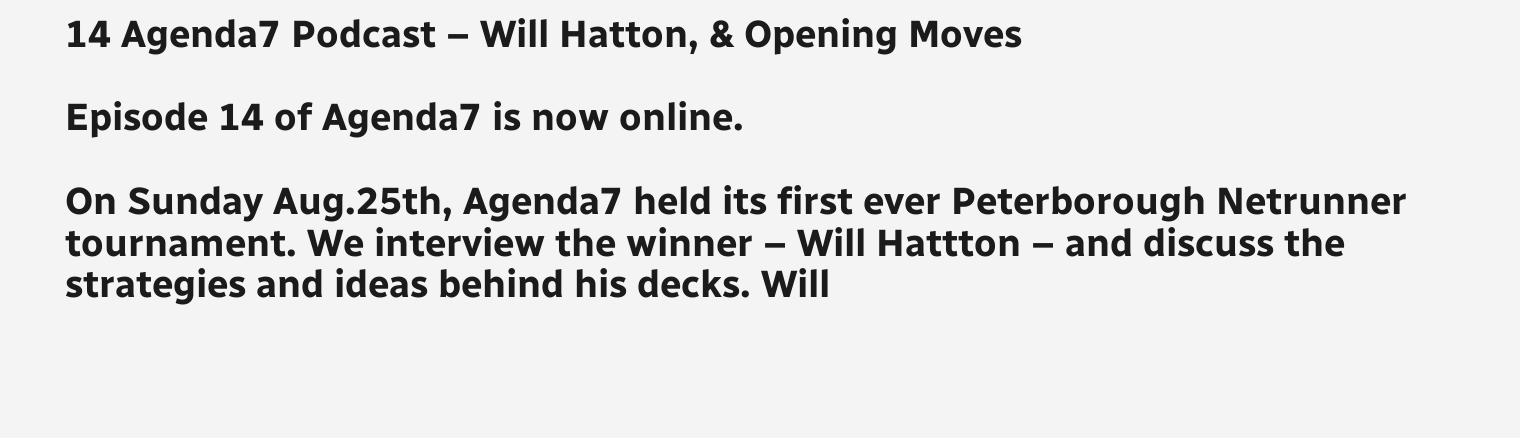14 Agenda7 Podcast – Will Hatton, & Opening Moves

Episode 14 of Agenda7 is now online.

On Sunday Aug.25th, Agenda7 held its first ever Peterborough Netrunner tournament. We interview the winner – Will Hattton – and discuss the strategies and ideas behind his decks. Will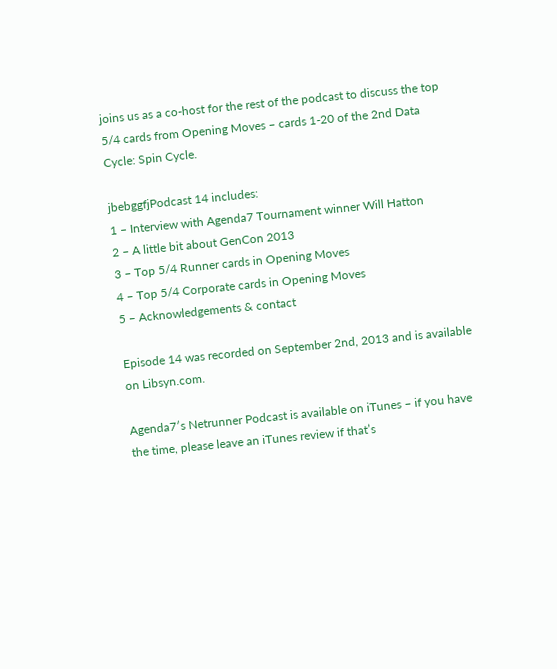joins us as a co-host for the rest of the podcast to discuss the top 5/4 cards from Opening Moves – cards 1-20 of the 2nd Data Cycle: Spin Cycle.

jbebggfjPodcast 14 includes:
1 – Interview with Agenda7 Tournament winner Will Hatton
2 – A little bit about GenCon 2013
3 – Top 5/4 Runner cards in Opening Moves
4 – Top 5/4 Corporate cards in Opening Moves
5 – Acknowledgements & contact

Episode 14 was recorded on September 2nd, 2013 and is available on Libsyn.com.

Agenda7′s Netrunner Podcast is available on iTunes – if you have the time, please leave an iTunes review if that’s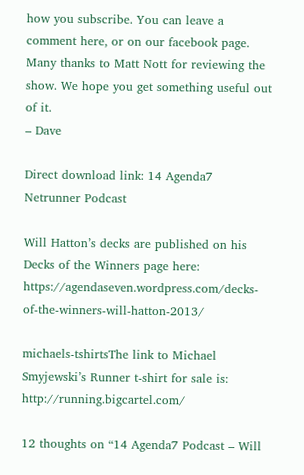how you subscribe. You can leave a comment here, or on our facebook page. Many thanks to Matt Nott for reviewing the show. We hope you get something useful out of it.
– Dave

Direct download link: 14 Agenda7 Netrunner Podcast

Will Hatton’s decks are published on his Decks of the Winners page here: https://agendaseven.wordpress.com/decks-of-the-winners-will-hatton-2013/

michaels-tshirtsThe link to Michael Smyjewski’s Runner t-shirt for sale is: http://running.bigcartel.com/

12 thoughts on “14 Agenda7 Podcast – Will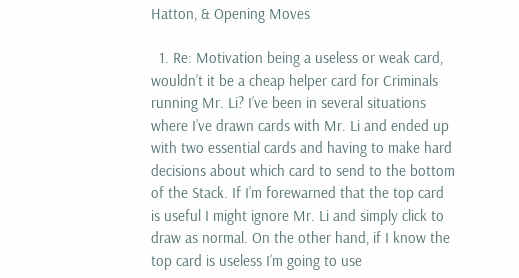Hatton, & Opening Moves

  1. Re: Motivation being a useless or weak card, wouldn’t it be a cheap helper card for Criminals running Mr. Li? I’ve been in several situations where I’ve drawn cards with Mr. Li and ended up with two essential cards and having to make hard decisions about which card to send to the bottom of the Stack. If I’m forewarned that the top card is useful I might ignore Mr. Li and simply click to draw as normal. On the other hand, if I know the top card is useless I’m going to use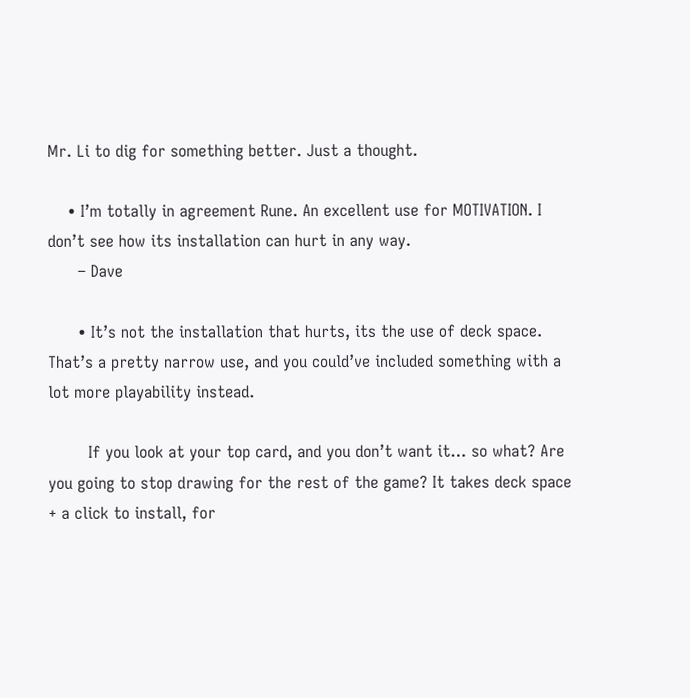Mr. Li to dig for something better. Just a thought.

    • I’m totally in agreement Rune. An excellent use for MOTIVATION. I don’t see how its installation can hurt in any way.
      – Dave

      • It’s not the installation that hurts, its the use of deck space. That’s a pretty narrow use, and you could’ve included something with a lot more playability instead.

        If you look at your top card, and you don’t want it… so what? Are you going to stop drawing for the rest of the game? It takes deck space + a click to install, for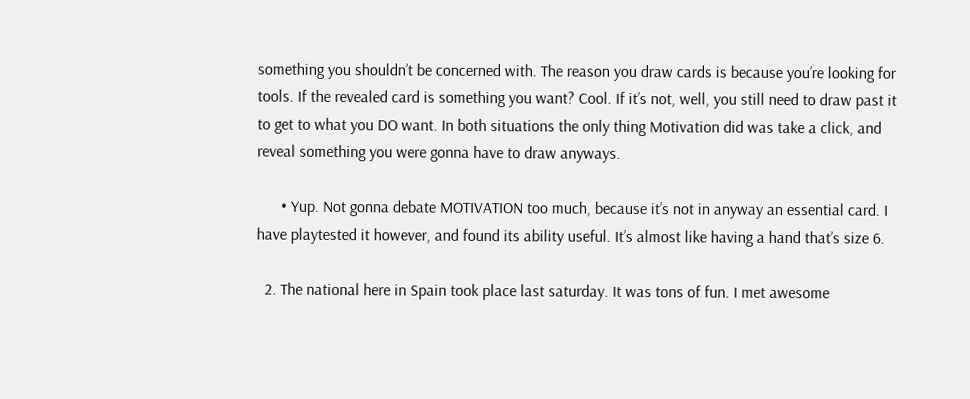something you shouldn’t be concerned with. The reason you draw cards is because you’re looking for tools. If the revealed card is something you want? Cool. If it’s not, well, you still need to draw past it to get to what you DO want. In both situations the only thing Motivation did was take a click, and reveal something you were gonna have to draw anyways.

      • Yup. Not gonna debate MOTIVATION too much, because it’s not in anyway an essential card. I have playtested it however, and found its ability useful. It’s almost like having a hand that’s size 6.

  2. The national here in Spain took place last saturday. It was tons of fun. I met awesome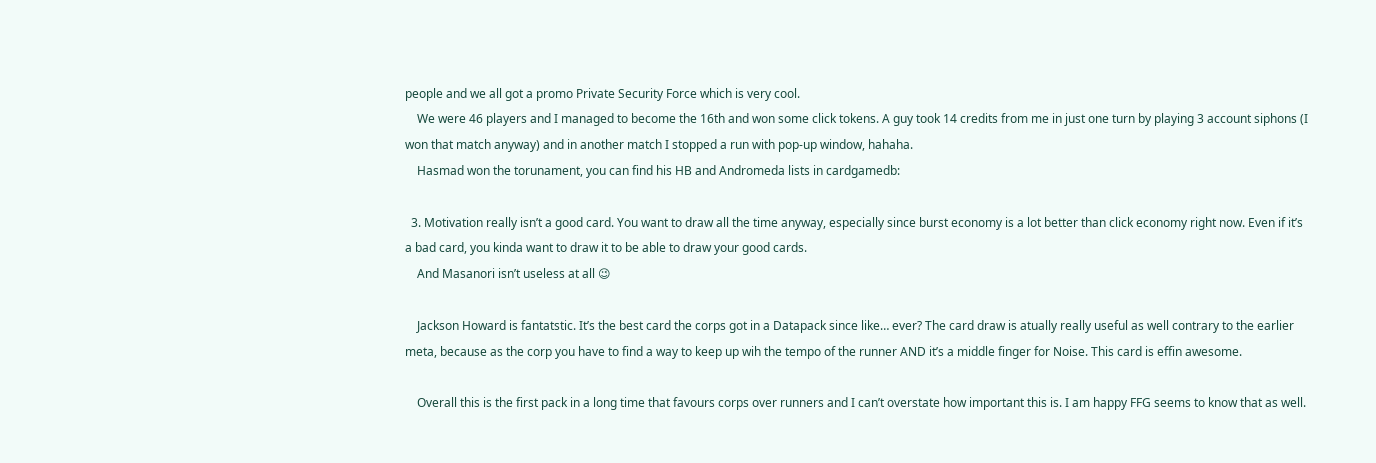people and we all got a promo Private Security Force which is very cool.
    We were 46 players and I managed to become the 16th and won some click tokens. A guy took 14 credits from me in just one turn by playing 3 account siphons (I won that match anyway) and in another match I stopped a run with pop-up window, hahaha.
    Hasmad won the torunament, you can find his HB and Andromeda lists in cardgamedb:

  3. Motivation really isn’t a good card. You want to draw all the time anyway, especially since burst economy is a lot better than click economy right now. Even if it’s a bad card, you kinda want to draw it to be able to draw your good cards.
    And Masanori isn’t useless at all 😉

    Jackson Howard is fantatstic. It’s the best card the corps got in a Datapack since like… ever? The card draw is atually really useful as well contrary to the earlier meta, because as the corp you have to find a way to keep up wih the tempo of the runner AND it’s a middle finger for Noise. This card is effin awesome.

    Overall this is the first pack in a long time that favours corps over runners and I can’t overstate how important this is. I am happy FFG seems to know that as well.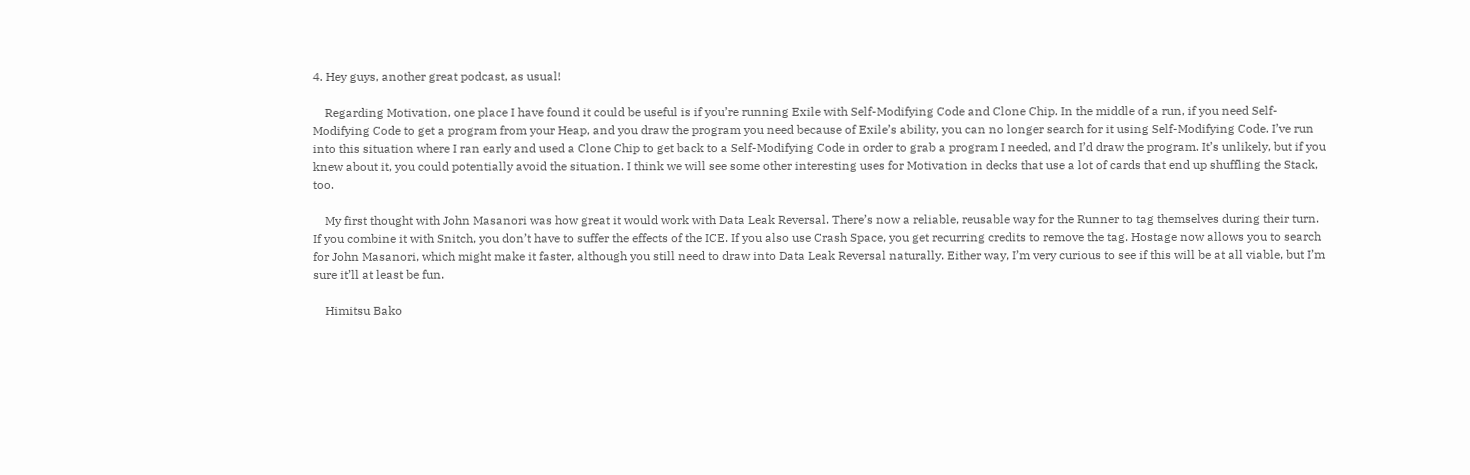4. Hey guys, another great podcast, as usual!

    Regarding Motivation, one place I have found it could be useful is if you’re running Exile with Self-Modifying Code and Clone Chip. In the middle of a run, if you need Self-Modifying Code to get a program from your Heap, and you draw the program you need because of Exile’s ability, you can no longer search for it using Self-Modifying Code. I’ve run into this situation where I ran early and used a Clone Chip to get back to a Self-Modifying Code in order to grab a program I needed, and I’d draw the program. It’s unlikely, but if you knew about it, you could potentially avoid the situation. I think we will see some other interesting uses for Motivation in decks that use a lot of cards that end up shuffling the Stack, too.

    My first thought with John Masanori was how great it would work with Data Leak Reversal. There’s now a reliable, reusable way for the Runner to tag themselves during their turn. If you combine it with Snitch, you don’t have to suffer the effects of the ICE. If you also use Crash Space, you get recurring credits to remove the tag. Hostage now allows you to search for John Masanori, which might make it faster, although you still need to draw into Data Leak Reversal naturally. Either way, I’m very curious to see if this will be at all viable, but I’m sure it’ll at least be fun.

    Himitsu Bako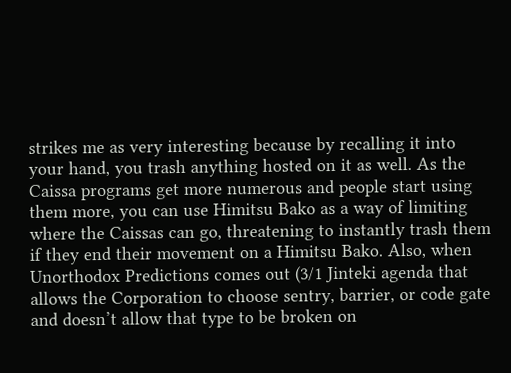strikes me as very interesting because by recalling it into your hand, you trash anything hosted on it as well. As the Caissa programs get more numerous and people start using them more, you can use Himitsu Bako as a way of limiting where the Caissas can go, threatening to instantly trash them if they end their movement on a Himitsu Bako. Also, when Unorthodox Predictions comes out (3/1 Jinteki agenda that allows the Corporation to choose sentry, barrier, or code gate and doesn’t allow that type to be broken on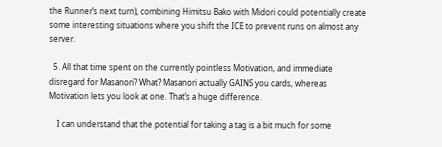the Runner’s next turn), combining Himitsu Bako with Midori could potentially create some interesting situations where you shift the ICE to prevent runs on almost any server.

  5. All that time spent on the currently pointless Motivation, and immediate disregard for Masanori? What? Masanori actually GAINS you cards, whereas Motivation lets you look at one. That’s a huge difference.

    I can understand that the potential for taking a tag is a bit much for some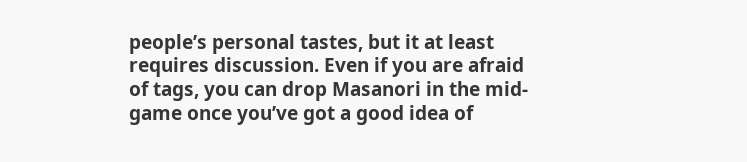people’s personal tastes, but it at least requires discussion. Even if you are afraid of tags, you can drop Masanori in the mid-game once you’ve got a good idea of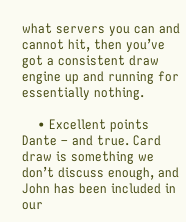what servers you can and cannot hit, then you’ve got a consistent draw engine up and running for essentially nothing.

    • Excellent points Dante – and true. Card draw is something we don’t discuss enough, and John has been included in our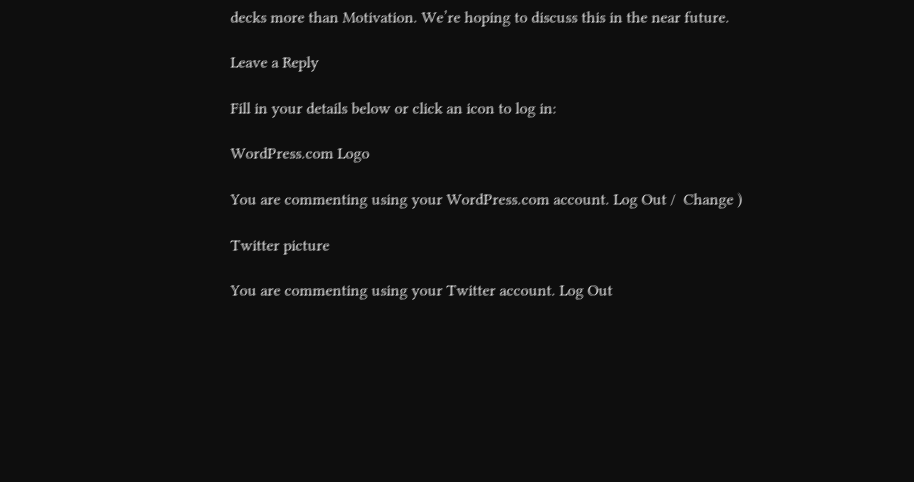decks more than Motivation. We’re hoping to discuss this in the near future.

Leave a Reply

Fill in your details below or click an icon to log in:

WordPress.com Logo

You are commenting using your WordPress.com account. Log Out /  Change )

Twitter picture

You are commenting using your Twitter account. Log Out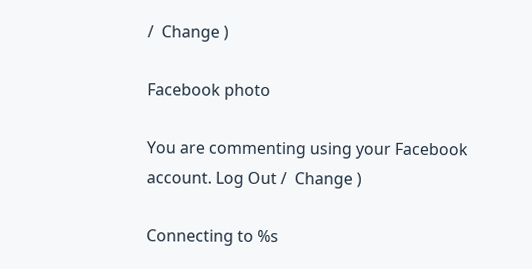/  Change )

Facebook photo

You are commenting using your Facebook account. Log Out /  Change )

Connecting to %s